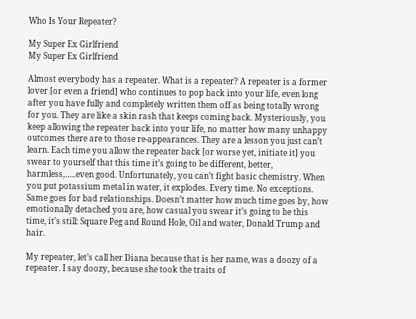Who Is Your Repeater?

My Super Ex Girlfriend
My Super Ex Girlfriend

Almost everybody has a repeater. What is a repeater? A repeater is a former lover [or even a friend] who continues to pop back into your life, even long after you have fully and completely written them off as being totally wrong for you. They are like a skin rash that keeps coming back. Mysteriously, you keep allowing the repeater back into your life, no matter how many unhappy outcomes there are to those re-appearances. They are a lesson you just can’t learn. Each time you allow the repeater back [or worse yet, initiate it] you swear to yourself that this time it’s going to be different, better, harmless,…..even good. Unfortunately, you can’t fight basic chemistry. When you put potassium metal in water, it explodes. Every time. No exceptions. Same goes for bad relationships. Doesn’t matter how much time goes by, how emotionally detached you are, how casual you swear it’s going to be this time, it’s still: Square Peg and Round Hole, Oil and water, Donald Trump and hair.

My repeater, let’s call her Diana because that is her name, was a doozy of a repeater. I say doozy, because she took the traits of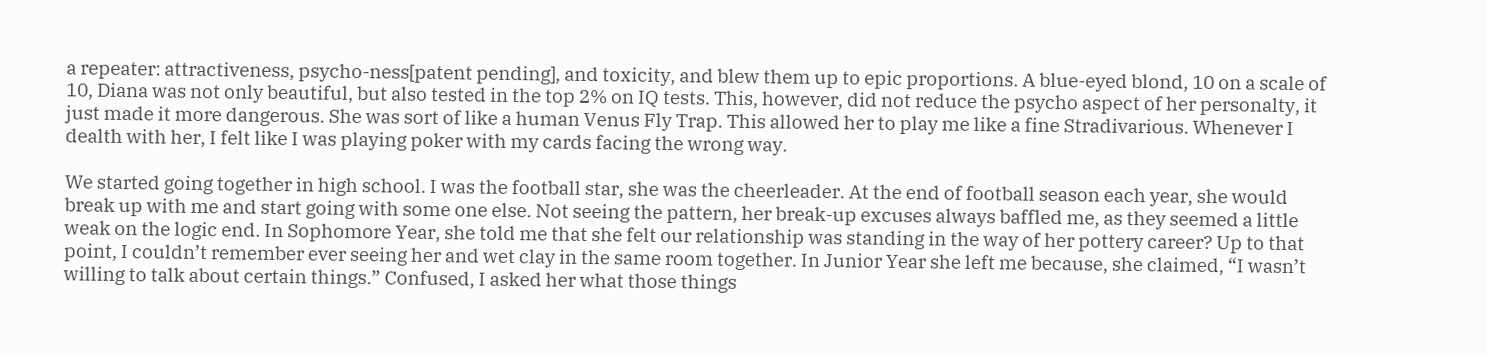a repeater: attractiveness, psycho-ness[patent pending], and toxicity, and blew them up to epic proportions. A blue-eyed blond, 10 on a scale of 10, Diana was not only beautiful, but also tested in the top 2% on IQ tests. This, however, did not reduce the psycho aspect of her personalty, it just made it more dangerous. She was sort of like a human Venus Fly Trap. This allowed her to play me like a fine Stradivarious. Whenever I dealth with her, I felt like I was playing poker with my cards facing the wrong way.

We started going together in high school. I was the football star, she was the cheerleader. At the end of football season each year, she would break up with me and start going with some one else. Not seeing the pattern, her break-up excuses always baffled me, as they seemed a little weak on the logic end. In Sophomore Year, she told me that she felt our relationship was standing in the way of her pottery career? Up to that point, I couldn’t remember ever seeing her and wet clay in the same room together. In Junior Year she left me because, she claimed, “I wasn’t willing to talk about certain things.” Confused, I asked her what those things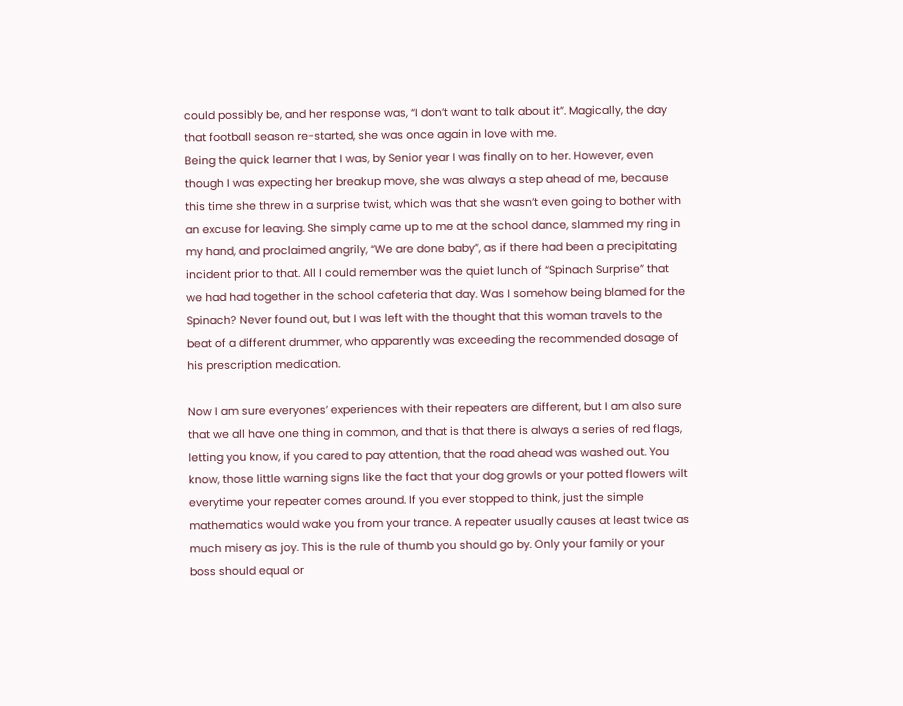could possibly be, and her response was, “I don’t want to talk about it”. Magically, the day that football season re-started, she was once again in love with me.
Being the quick learner that I was, by Senior year I was finally on to her. However, even though I was expecting her breakup move, she was always a step ahead of me, because this time she threw in a surprise twist, which was that she wasn’t even going to bother with an excuse for leaving. She simply came up to me at the school dance, slammed my ring in my hand, and proclaimed angrily, “We are done baby”, as if there had been a precipitating incident prior to that. All I could remember was the quiet lunch of “Spinach Surprise” that we had had together in the school cafeteria that day. Was I somehow being blamed for the Spinach? Never found out, but I was left with the thought that this woman travels to the beat of a different drummer, who apparently was exceeding the recommended dosage of his prescription medication.

Now I am sure everyones’ experiences with their repeaters are different, but I am also sure that we all have one thing in common, and that is that there is always a series of red flags, letting you know, if you cared to pay attention, that the road ahead was washed out. You know, those little warning signs like the fact that your dog growls or your potted flowers wilt everytime your repeater comes around. If you ever stopped to think, just the simple mathematics would wake you from your trance. A repeater usually causes at least twice as much misery as joy. This is the rule of thumb you should go by. Only your family or your boss should equal or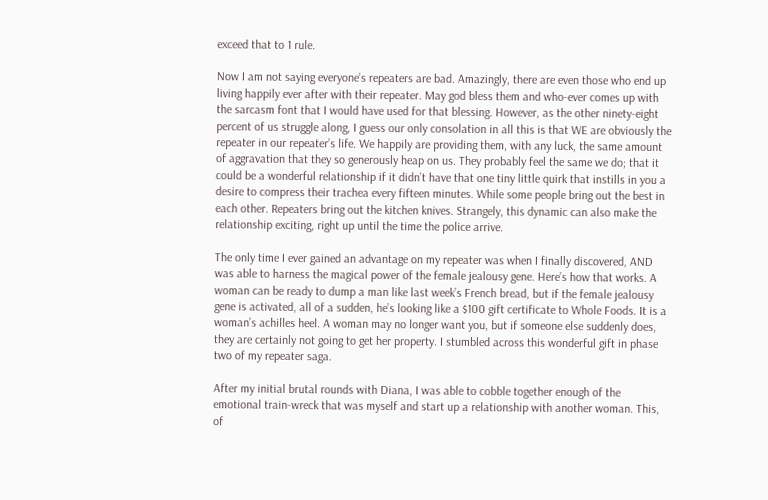exceed that to 1 rule.

Now I am not saying everyone’s repeaters are bad. Amazingly, there are even those who end up living happily ever after with their repeater. May god bless them and who-ever comes up with the sarcasm font that I would have used for that blessing. However, as the other ninety-eight percent of us struggle along, I guess our only consolation in all this is that WE are obviously the repeater in our repeater’s life. We happily are providing them, with any luck, the same amount of aggravation that they so generously heap on us. They probably feel the same we do; that it could be a wonderful relationship if it didn’t have that one tiny little quirk that instills in you a desire to compress their trachea every fifteen minutes. While some people bring out the best in each other. Repeaters bring out the kitchen knives. Strangely, this dynamic can also make the relationship exciting, right up until the time the police arrive.

The only time I ever gained an advantage on my repeater was when I finally discovered, AND was able to harness the magical power of the female jealousy gene. Here’s how that works. A woman can be ready to dump a man like last week’s French bread, but if the female jealousy gene is activated, all of a sudden, he’s looking like a $100 gift certificate to Whole Foods. It is a woman’s achilles heel. A woman may no longer want you, but if someone else suddenly does, they are certainly not going to get her property. I stumbled across this wonderful gift in phase two of my repeater saga.

After my initial brutal rounds with Diana, I was able to cobble together enough of the emotional train-wreck that was myself and start up a relationship with another woman. This, of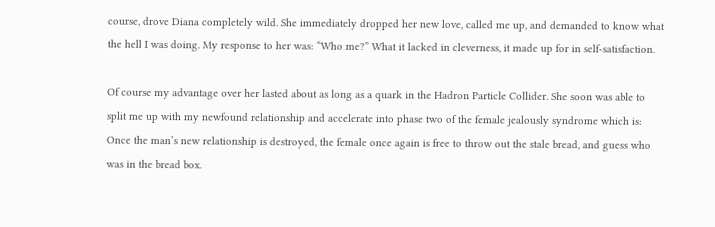course, drove Diana completely wild. She immediately dropped her new love, called me up, and demanded to know what the hell I was doing. My response to her was: “Who me?” What it lacked in cleverness, it made up for in self-satisfaction.

Of course my advantage over her lasted about as long as a quark in the Hadron Particle Collider. She soon was able to split me up with my newfound relationship and accelerate into phase two of the female jealously syndrome which is: Once the man’s new relationship is destroyed, the female once again is free to throw out the stale bread, and guess who was in the bread box.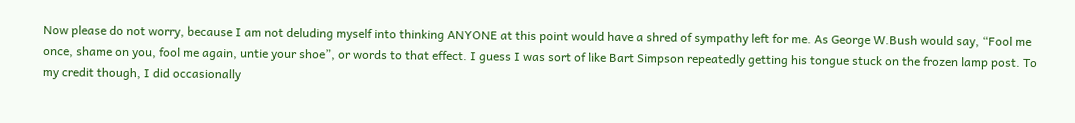Now please do not worry, because I am not deluding myself into thinking ANYONE at this point would have a shred of sympathy left for me. As George W.Bush would say, “Fool me once, shame on you, fool me again, untie your shoe”, or words to that effect. I guess I was sort of like Bart Simpson repeatedly getting his tongue stuck on the frozen lamp post. To my credit though, I did occasionally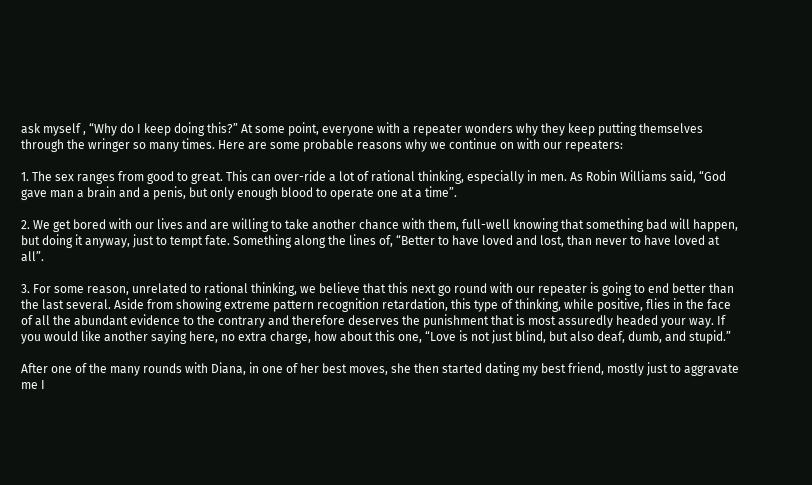ask myself , “Why do I keep doing this?” At some point, everyone with a repeater wonders why they keep putting themselves through the wringer so many times. Here are some probable reasons why we continue on with our repeaters:

1. The sex ranges from good to great. This can over-ride a lot of rational thinking, especially in men. As Robin Williams said, “God gave man a brain and a penis, but only enough blood to operate one at a time”.

2. We get bored with our lives and are willing to take another chance with them, full-well knowing that something bad will happen, but doing it anyway, just to tempt fate. Something along the lines of, “Better to have loved and lost, than never to have loved at all”.

3. For some reason, unrelated to rational thinking, we believe that this next go round with our repeater is going to end better than the last several. Aside from showing extreme pattern recognition retardation, this type of thinking, while positive, flies in the face of all the abundant evidence to the contrary and therefore deserves the punishment that is most assuredly headed your way. If you would like another saying here, no extra charge, how about this one, “Love is not just blind, but also deaf, dumb, and stupid.”

After one of the many rounds with Diana, in one of her best moves, she then started dating my best friend, mostly just to aggravate me I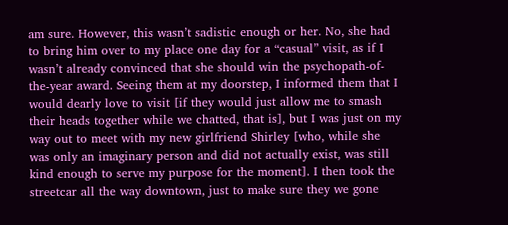am sure. However, this wasn’t sadistic enough or her. No, she had to bring him over to my place one day for a “casual” visit, as if I wasn’t already convinced that she should win the psychopath-of-the-year award. Seeing them at my doorstep, I informed them that I would dearly love to visit [if they would just allow me to smash their heads together while we chatted, that is], but I was just on my way out to meet with my new girlfriend Shirley [who, while she was only an imaginary person and did not actually exist, was still kind enough to serve my purpose for the moment]. I then took the streetcar all the way downtown, just to make sure they we gone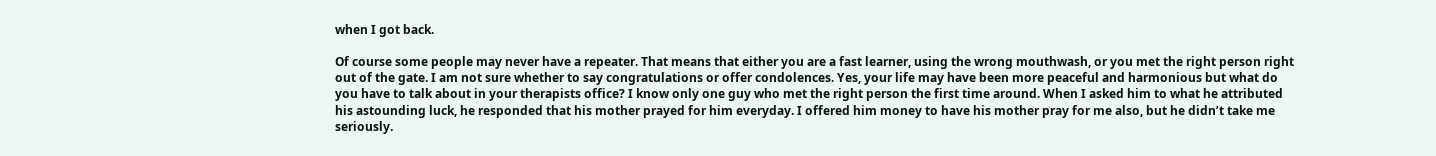when I got back.

Of course some people may never have a repeater. That means that either you are a fast learner, using the wrong mouthwash, or you met the right person right out of the gate. I am not sure whether to say congratulations or offer condolences. Yes, your life may have been more peaceful and harmonious but what do you have to talk about in your therapists office? I know only one guy who met the right person the first time around. When I asked him to what he attributed his astounding luck, he responded that his mother prayed for him everyday. I offered him money to have his mother pray for me also, but he didn’t take me seriously.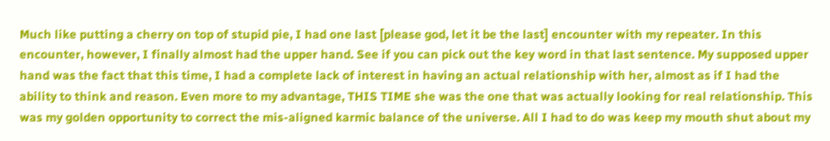Much like putting a cherry on top of stupid pie, I had one last [please god, let it be the last] encounter with my repeater. In this encounter, however, I finally almost had the upper hand. See if you can pick out the key word in that last sentence. My supposed upper hand was the fact that this time, I had a complete lack of interest in having an actual relationship with her, almost as if I had the ability to think and reason. Even more to my advantage, THIS TIME she was the one that was actually looking for real relationship. This was my golden opportunity to correct the mis-aligned karmic balance of the universe. All I had to do was keep my mouth shut about my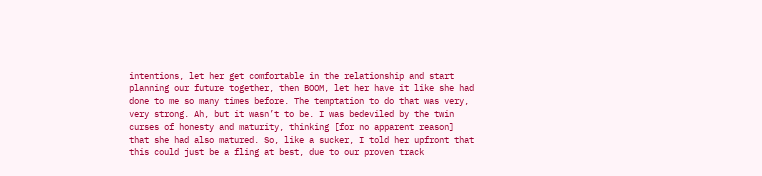intentions, let her get comfortable in the relationship and start planning our future together, then BOOM, let her have it like she had done to me so many times before. The temptation to do that was very, very strong. Ah, but it wasn’t to be. I was bedeviled by the twin curses of honesty and maturity, thinking [for no apparent reason] that she had also matured. So, like a sucker, I told her upfront that this could just be a fling at best, due to our proven track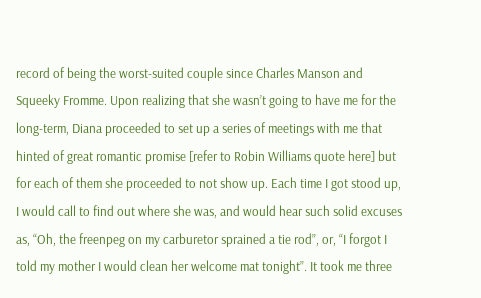record of being the worst-suited couple since Charles Manson and Squeeky Fromme. Upon realizing that she wasn’t going to have me for the long-term, Diana proceeded to set up a series of meetings with me that hinted of great romantic promise [refer to Robin Williams quote here] but for each of them she proceeded to not show up. Each time I got stood up, I would call to find out where she was, and would hear such solid excuses as, “Oh, the freenpeg on my carburetor sprained a tie rod”, or, “I forgot I told my mother I would clean her welcome mat tonight”. It took me three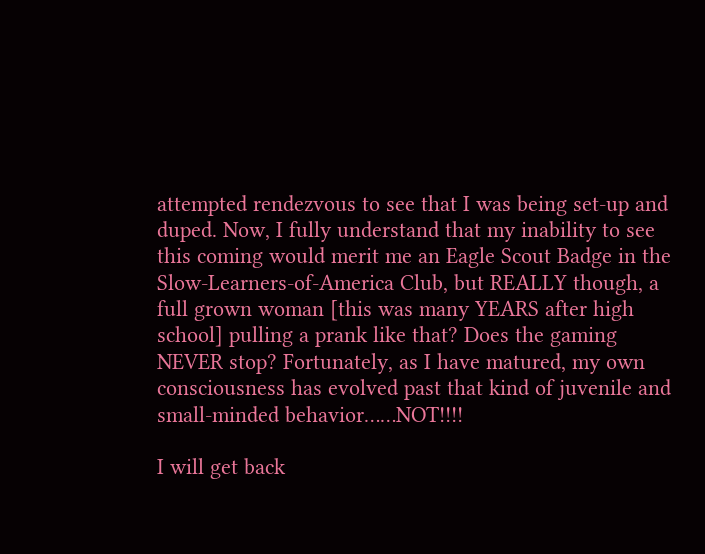attempted rendezvous to see that I was being set-up and duped. Now, I fully understand that my inability to see this coming would merit me an Eagle Scout Badge in the Slow-Learners-of-America Club, but REALLY though, a full grown woman [this was many YEARS after high school] pulling a prank like that? Does the gaming NEVER stop? Fortunately, as I have matured, my own consciousness has evolved past that kind of juvenile and small-minded behavior……NOT!!!!

I will get back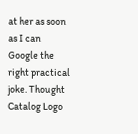at her as soon as I can Google the right practical joke. Thought Catalog Logo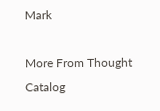Mark

More From Thought Catalog